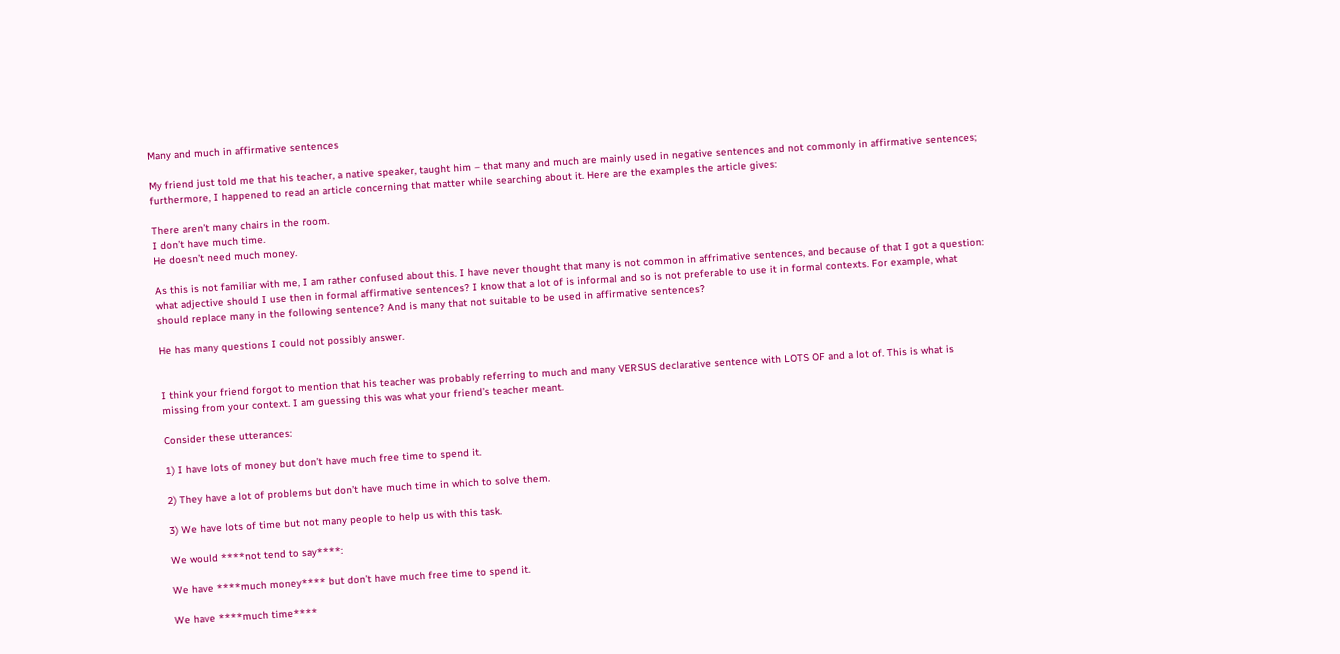Many and much in affirmative sentences

My friend just told me that his teacher, a native speaker, taught him – that many and much are mainly used in negative sentences and not commonly in affirmative sentences; furthermore, I happened to read an article concerning that matter while searching about it. Here are the examples the article gives:

There aren’t many chairs in the room.
I don’t have much time.
He doesn’t need much money.

As this is not familiar with me, I am rather confused about this. I have never thought that many is not common in affrimative sentences, and because of that I got a question: what adjective should I use then in formal affirmative sentences? I know that a lot of is informal and so is not preferable to use it in formal contexts. For example, what should replace many in the following sentence? And is many that not suitable to be used in affirmative sentences?

He has many questions I could not possibly answer.


I think your friend forgot to mention that his teacher was probably referring to much and many VERSUS declarative sentence with LOTS OF and a lot of. This is what is missing from your context. I am guessing this was what your friend’s teacher meant.

Consider these utterances:

1) I have lots of money but don’t have much free time to spend it.

2) They have a lot of problems but don’t have much time in which to solve them.

3) We have lots of time but not many people to help us with this task.

We would ****not tend to say****:

We have ****much money**** but don’t have much free time to spend it.

We have ****much time****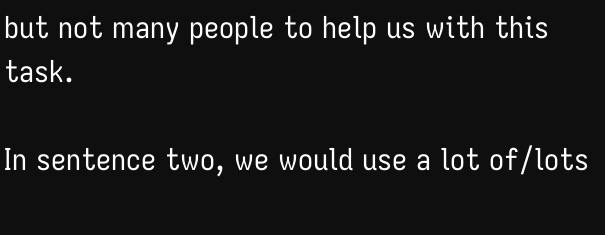but not many people to help us with this task.

In sentence two, we would use a lot of/lots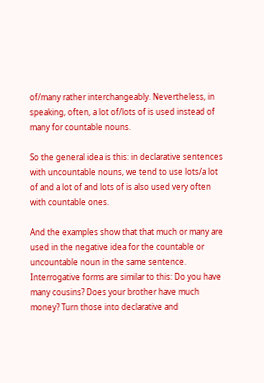of/many rather interchangeably. Nevertheless, in speaking, often, a lot of/lots of is used instead of many for countable nouns.

So the general idea is this: in declarative sentences with uncountable nouns, we tend to use lots/a lot of and a lot of and lots of is also used very often with countable ones.

And the examples show that that much or many are used in the negative idea for the countable or uncountable noun in the same sentence. Interrogative forms are similar to this: Do you have many cousins? Does your brother have much money? Turn those into declarative and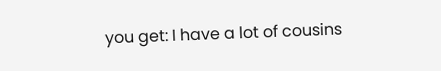you get: I have a lot of cousins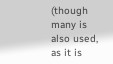(though many is also used, as it is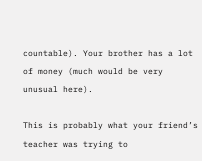countable). Your brother has a lot of money (much would be very unusual here).

This is probably what your friend’s teacher was trying to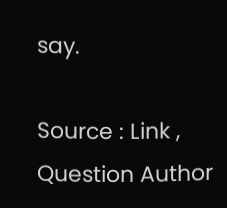say.

Source : Link , Question Author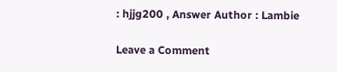: hjjg200 , Answer Author : Lambie

Leave a Comment